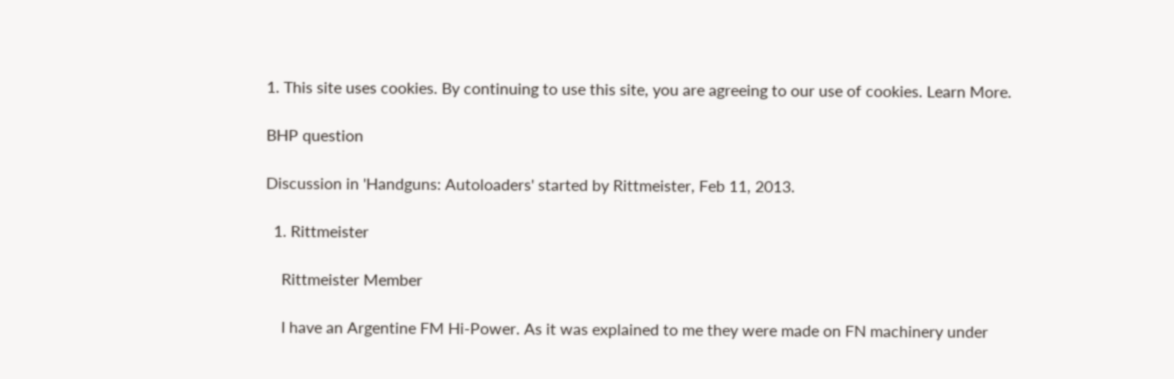1. This site uses cookies. By continuing to use this site, you are agreeing to our use of cookies. Learn More.

BHP question

Discussion in 'Handguns: Autoloaders' started by Rittmeister, Feb 11, 2013.

  1. Rittmeister

    Rittmeister Member

    I have an Argentine FM Hi-Power. As it was explained to me they were made on FN machinery under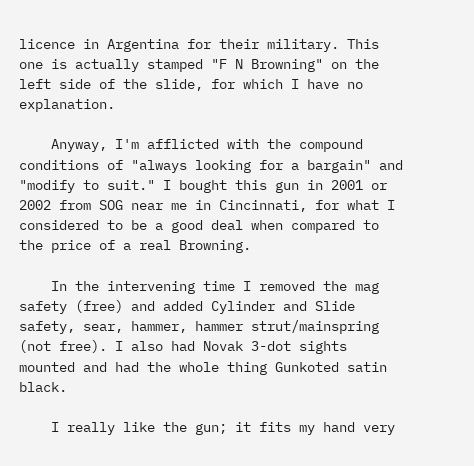licence in Argentina for their military. This one is actually stamped "F N Browning" on the left side of the slide, for which I have no explanation.

    Anyway, I'm afflicted with the compound conditions of "always looking for a bargain" and "modify to suit." I bought this gun in 2001 or 2002 from SOG near me in Cincinnati, for what I considered to be a good deal when compared to the price of a real Browning.

    In the intervening time I removed the mag safety (free) and added Cylinder and Slide safety, sear, hammer, hammer strut/mainspring (not free). I also had Novak 3-dot sights mounted and had the whole thing Gunkoted satin black.

    I really like the gun; it fits my hand very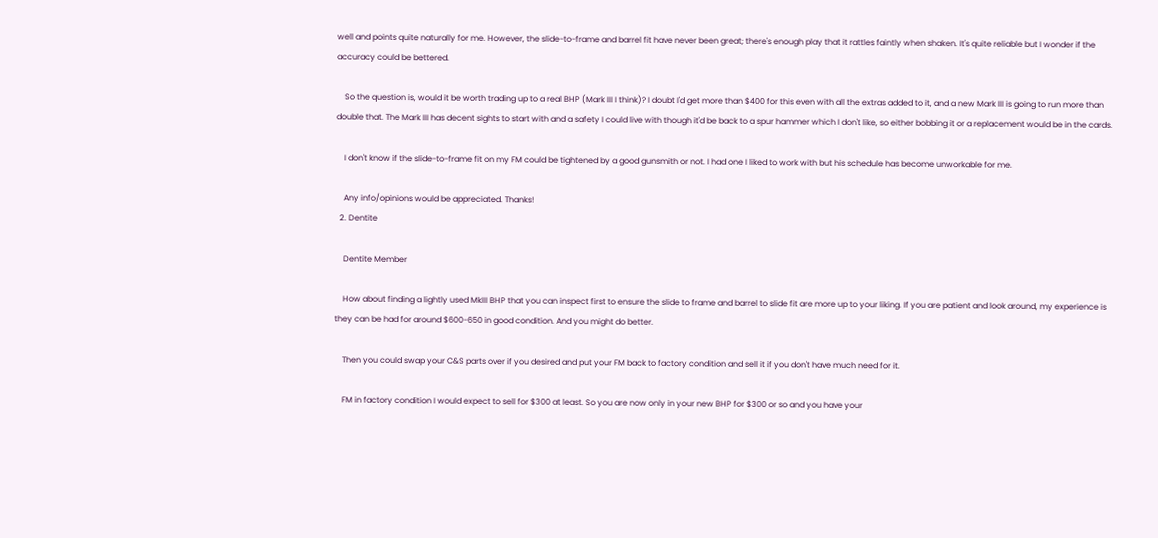well and points quite naturally for me. However, the slide-to-frame and barrel fit have never been great; there's enough play that it rattles faintly when shaken. It's quite reliable but I wonder if the accuracy could be bettered.

    So the question is, would it be worth trading up to a real BHP (Mark III I think)? I doubt I'd get more than $400 for this even with all the extras added to it, and a new Mark III is going to run more than double that. The Mark III has decent sights to start with and a safety I could live with though it'd be back to a spur hammer which I don't like, so either bobbing it or a replacement would be in the cards.

    I don't know if the slide-to-frame fit on my FM could be tightened by a good gunsmith or not. I had one I liked to work with but his schedule has become unworkable for me.

    Any info/opinions would be appreciated. Thanks!
  2. Dentite

    Dentite Member

    How about finding a lightly used MkIII BHP that you can inspect first to ensure the slide to frame and barrel to slide fit are more up to your liking. If you are patient and look around, my experience is they can be had for around $600-650 in good condition. And you might do better.

    Then you could swap your C&S parts over if you desired and put your FM back to factory condition and sell it if you don't have much need for it.

    FM in factory condition I would expect to sell for $300 at least. So you are now only in your new BHP for $300 or so and you have your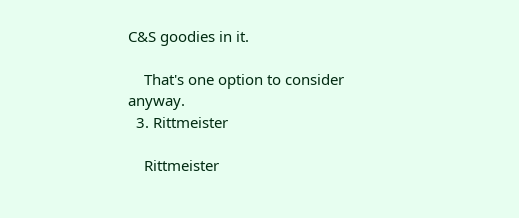C&S goodies in it.

    That's one option to consider anyway.
  3. Rittmeister

    Rittmeister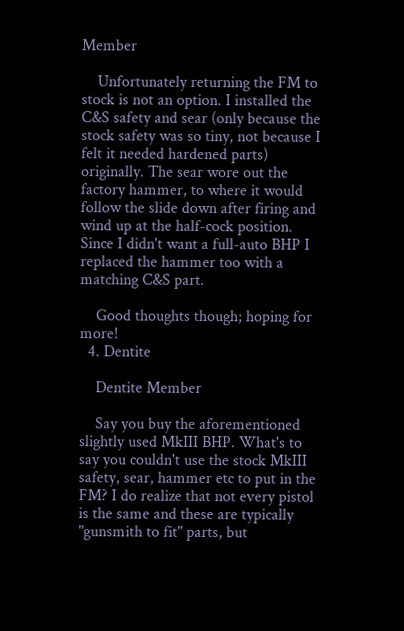Member

    Unfortunately returning the FM to stock is not an option. I installed the C&S safety and sear (only because the stock safety was so tiny, not because I felt it needed hardened parts) originally. The sear wore out the factory hammer, to where it would follow the slide down after firing and wind up at the half-cock position. Since I didn't want a full-auto BHP I replaced the hammer too with a matching C&S part.

    Good thoughts though; hoping for more!
  4. Dentite

    Dentite Member

    Say you buy the aforementioned slightly used MkIII BHP. What's to say you couldn't use the stock MkIII safety, sear, hammer etc to put in the FM? I do realize that not every pistol is the same and these are typically "gunsmith to fit" parts, but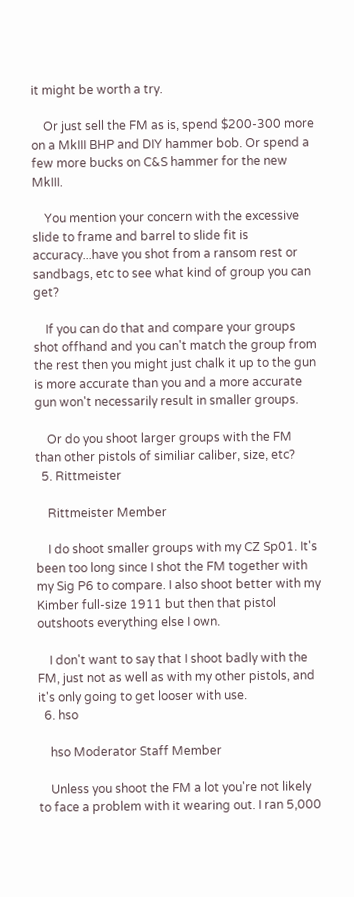it might be worth a try.

    Or just sell the FM as is, spend $200-300 more on a MkIII BHP and DIY hammer bob. Or spend a few more bucks on C&S hammer for the new MkIII.

    You mention your concern with the excessive slide to frame and barrel to slide fit is accuracy...have you shot from a ransom rest or sandbags, etc to see what kind of group you can get?

    If you can do that and compare your groups shot offhand and you can't match the group from the rest then you might just chalk it up to the gun is more accurate than you and a more accurate gun won't necessarily result in smaller groups.

    Or do you shoot larger groups with the FM than other pistols of similiar caliber, size, etc?
  5. Rittmeister

    Rittmeister Member

    I do shoot smaller groups with my CZ Sp01. It's been too long since I shot the FM together with my Sig P6 to compare. I also shoot better with my Kimber full-size 1911 but then that pistol outshoots everything else I own.

    I don't want to say that I shoot badly with the FM, just not as well as with my other pistols, and it's only going to get looser with use.
  6. hso

    hso Moderator Staff Member

    Unless you shoot the FM a lot you're not likely to face a problem with it wearing out. I ran 5,000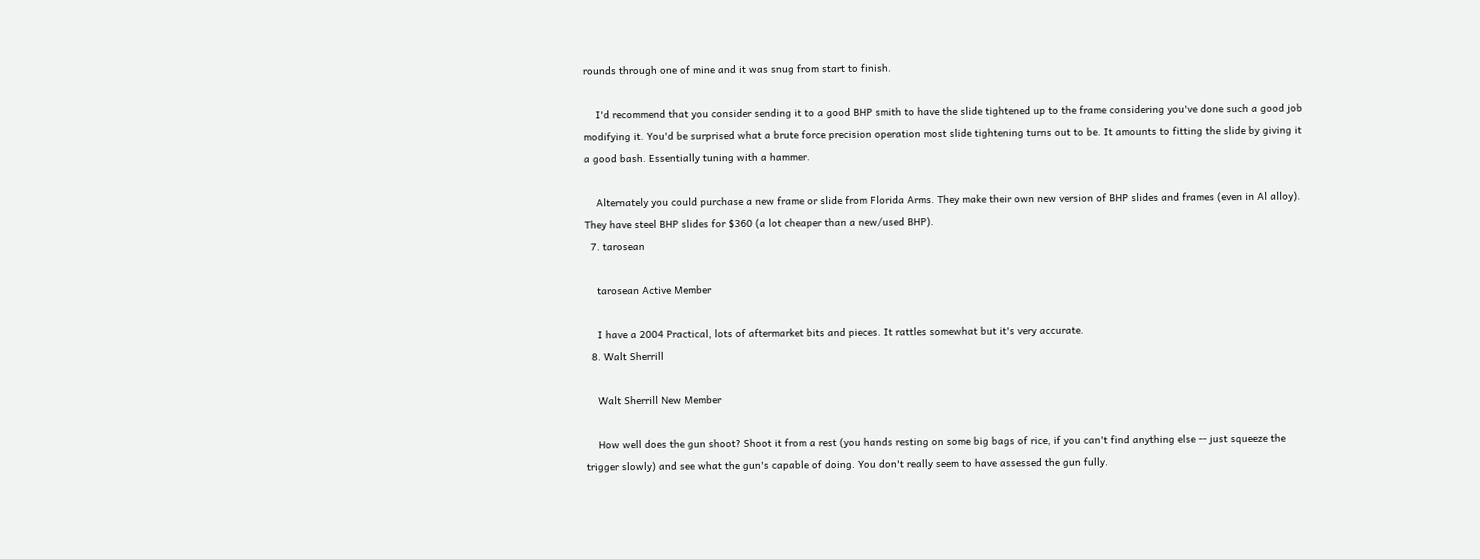rounds through one of mine and it was snug from start to finish.

    I'd recommend that you consider sending it to a good BHP smith to have the slide tightened up to the frame considering you've done such a good job modifying it. You'd be surprised what a brute force precision operation most slide tightening turns out to be. It amounts to fitting the slide by giving it a good bash. Essentially tuning with a hammer.

    Alternately you could purchase a new frame or slide from Florida Arms. They make their own new version of BHP slides and frames (even in Al alloy). They have steel BHP slides for $360 (a lot cheaper than a new/used BHP).
  7. tarosean

    tarosean Active Member

    I have a 2004 Practical, lots of aftermarket bits and pieces. It rattles somewhat but it's very accurate.
  8. Walt Sherrill

    Walt Sherrill New Member

    How well does the gun shoot? Shoot it from a rest (you hands resting on some big bags of rice, if you can't find anything else -- just squeeze the trigger slowly) and see what the gun's capable of doing. You don't really seem to have assessed the gun fully.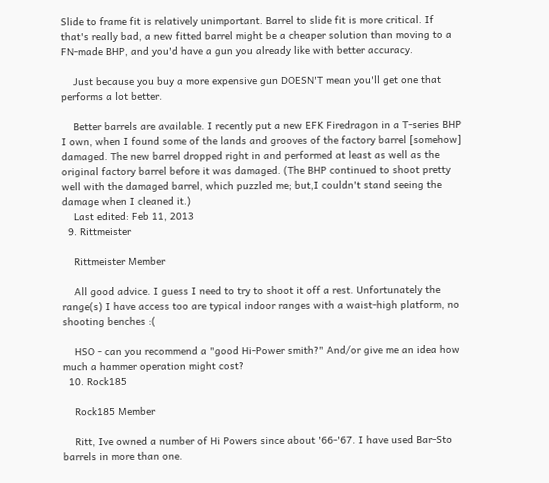Slide to frame fit is relatively unimportant. Barrel to slide fit is more critical. If that's really bad, a new fitted barrel might be a cheaper solution than moving to a FN-made BHP, and you'd have a gun you already like with better accuracy.

    Just because you buy a more expensive gun DOESN'T mean you'll get one that performs a lot better.

    Better barrels are available. I recently put a new EFK Firedragon in a T-series BHP I own, when I found some of the lands and grooves of the factory barrel [somehow] damaged. The new barrel dropped right in and performed at least as well as the original factory barrel before it was damaged. (The BHP continued to shoot pretty well with the damaged barrel, which puzzled me; but,I couldn't stand seeing the damage when I cleaned it.)
    Last edited: Feb 11, 2013
  9. Rittmeister

    Rittmeister Member

    All good advice. I guess I need to try to shoot it off a rest. Unfortunately the range(s) I have access too are typical indoor ranges with a waist-high platform, no shooting benches :(

    HSO - can you recommend a "good Hi-Power smith?" And/or give me an idea how much a hammer operation might cost?
  10. Rock185

    Rock185 Member

    Ritt, Ive owned a number of Hi Powers since about '66-'67. I have used Bar-Sto barrels in more than one.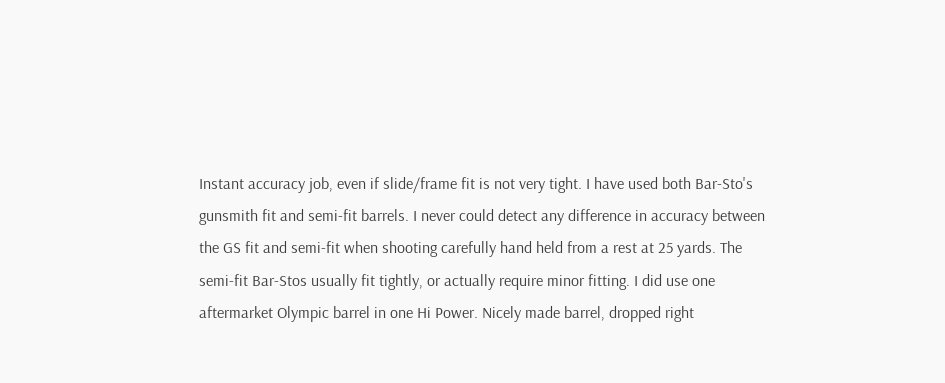Instant accuracy job, even if slide/frame fit is not very tight. I have used both Bar-Sto's gunsmith fit and semi-fit barrels. I never could detect any difference in accuracy between the GS fit and semi-fit when shooting carefully hand held from a rest at 25 yards. The semi-fit Bar-Stos usually fit tightly, or actually require minor fitting. I did use one aftermarket Olympic barrel in one Hi Power. Nicely made barrel, dropped right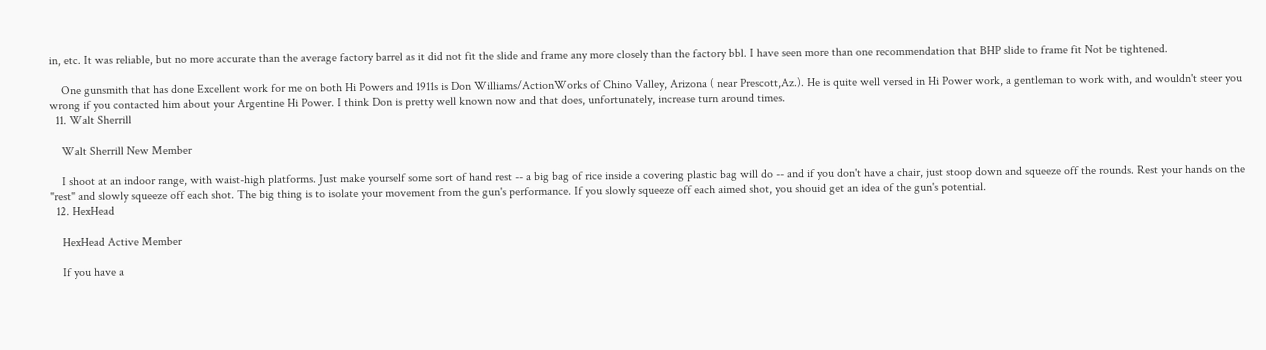in, etc. It was reliable, but no more accurate than the average factory barrel as it did not fit the slide and frame any more closely than the factory bbl. I have seen more than one recommendation that BHP slide to frame fit Not be tightened.

    One gunsmith that has done Excellent work for me on both Hi Powers and 1911s is Don Williams/ActionWorks of Chino Valley, Arizona ( near Prescott,Az.). He is quite well versed in Hi Power work, a gentleman to work with, and wouldn't steer you wrong if you contacted him about your Argentine Hi Power. I think Don is pretty well known now and that does, unfortunately, increase turn around times.
  11. Walt Sherrill

    Walt Sherrill New Member

    I shoot at an indoor range, with waist-high platforms. Just make yourself some sort of hand rest -- a big bag of rice inside a covering plastic bag will do -- and if you don't have a chair, just stoop down and squeeze off the rounds. Rest your hands on the "rest" and slowly squeeze off each shot. The big thing is to isolate your movement from the gun's performance. If you slowly squeeze off each aimed shot, you shouid get an idea of the gun's potential.
  12. HexHead

    HexHead Active Member

    If you have a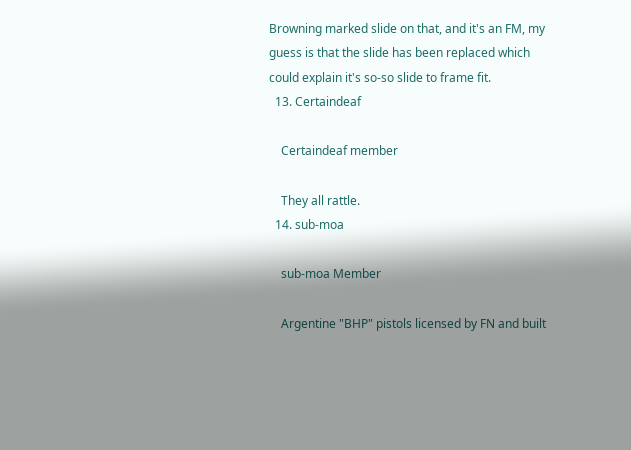Browning marked slide on that, and it's an FM, my guess is that the slide has been replaced which could explain it's so-so slide to frame fit.
  13. Certaindeaf

    Certaindeaf member

    They all rattle.
  14. sub-moa

    sub-moa Member

    Argentine "BHP" pistols licensed by FN and built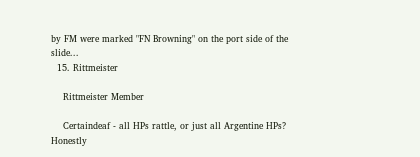by FM were marked "FN Browning" on the port side of the slide...
  15. Rittmeister

    Rittmeister Member

    Certaindeaf - all HPs rattle, or just all Argentine HPs? Honestly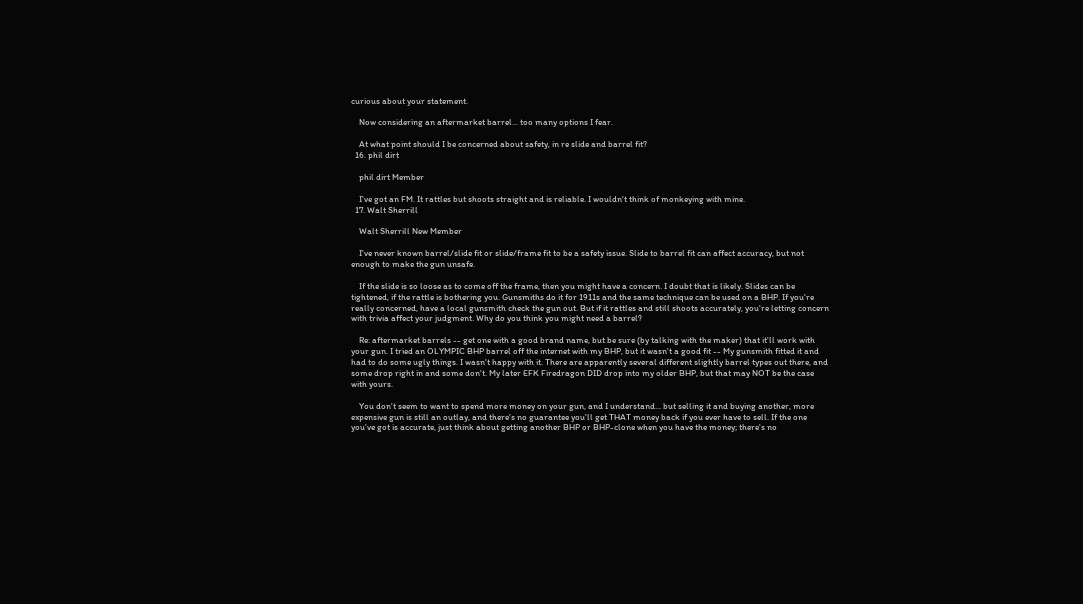curious about your statement.

    Now considering an aftermarket barrel... too many options I fear.

    At what point should I be concerned about safety, in re slide and barrel fit?
  16. phil dirt

    phil dirt Member

    I've got an FM. It rattles but shoots straight and is reliable. I wouldn't think of monkeying with mine.
  17. Walt Sherrill

    Walt Sherrill New Member

    I've never known barrel/slide fit or slide/frame fit to be a safety issue. Slide to barrel fit can affect accuracy, but not enough to make the gun unsafe.

    If the slide is so loose as to come off the frame, then you might have a concern. I doubt that is likely. Slides can be tightened, if the rattle is bothering you. Gunsmiths do it for 1911s and the same technique can be used on a BHP. If you're really concerned, have a local gunsmith check the gun out. But if it rattles and still shoots accurately, you're letting concern with trivia affect your judgment. Why do you think you might need a barrel?

    Re: aftermarket barrels -- get one with a good brand name, but be sure (by talking with the maker) that it'll work with your gun. I tried an OLYMPIC BHP barrel off the internet with my BHP, but it wasn't a good fit -- My gunsmith fitted it and had to do some ugly things. I wasn't happy with it. There are apparently several different slightly barrel types out there, and some drop right in and some don't. My later EFK Firedragon DID drop into my older BHP, but that may NOT be the case with yours.

    You don't seem to want to spend more money on your gun, and I understand... but selling it and buying another, more expensive gun is still an outlay, and there's no guarantee you'll get THAT money back if you ever have to sell. If the one you've got is accurate, just think about getting another BHP or BHP-clone when you have the money; there's no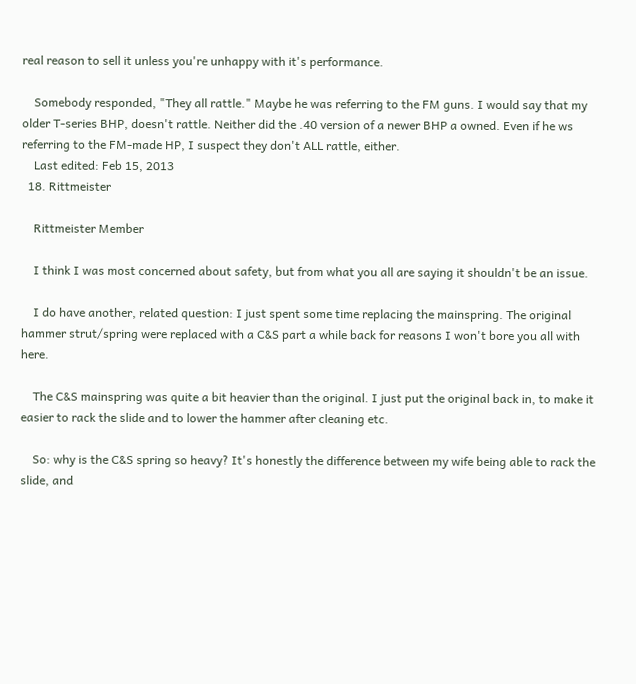real reason to sell it unless you're unhappy with it's performance.

    Somebody responded, "They all rattle." Maybe he was referring to the FM guns. I would say that my older T-series BHP, doesn't rattle. Neither did the .40 version of a newer BHP a owned. Even if he ws referring to the FM-made HP, I suspect they don't ALL rattle, either.
    Last edited: Feb 15, 2013
  18. Rittmeister

    Rittmeister Member

    I think I was most concerned about safety, but from what you all are saying it shouldn't be an issue.

    I do have another, related question: I just spent some time replacing the mainspring. The original hammer strut/spring were replaced with a C&S part a while back for reasons I won't bore you all with here.

    The C&S mainspring was quite a bit heavier than the original. I just put the original back in, to make it easier to rack the slide and to lower the hammer after cleaning etc.

    So: why is the C&S spring so heavy? It's honestly the difference between my wife being able to rack the slide, and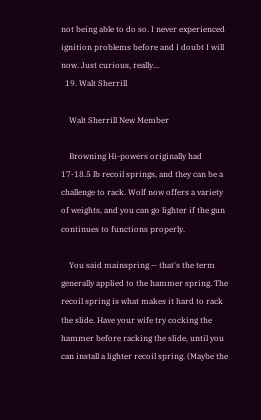not being able to do so. I never experienced ignition problems before and I doubt I will now. Just curious, really...
  19. Walt Sherrill

    Walt Sherrill New Member

    Browning Hi-powers originally had 17-18.5 lb recoil springs, and they can be a challenge to rack. Wolf now offers a variety of weights, and you can go lighter if the gun continues to functions properly.

    You said mainspring -- that's the term generally applied to the hammer spring. The recoil spring is what makes it hard to rack the slide. Have your wife try cocking the hammer before racking the slide, until you can install a lighter recoil spring. (Maybe the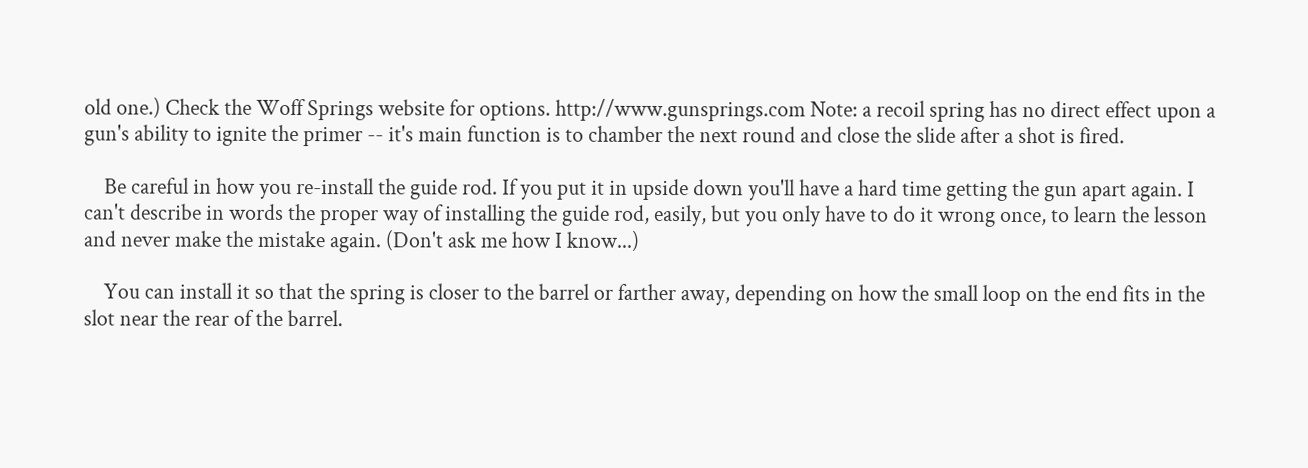old one.) Check the Woff Springs website for options. http://www.gunsprings.com Note: a recoil spring has no direct effect upon a gun's ability to ignite the primer -- it's main function is to chamber the next round and close the slide after a shot is fired.

    Be careful in how you re-install the guide rod. If you put it in upside down you'll have a hard time getting the gun apart again. I can't describe in words the proper way of installing the guide rod, easily, but you only have to do it wrong once, to learn the lesson and never make the mistake again. (Don't ask me how I know...)

    You can install it so that the spring is closer to the barrel or farther away, depending on how the small loop on the end fits in the slot near the rear of the barrel.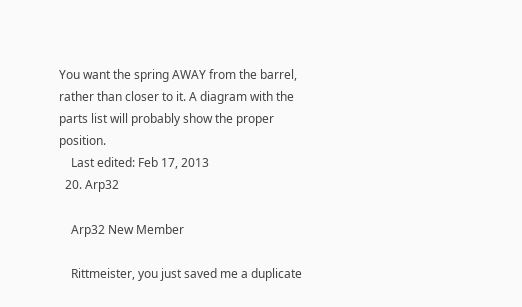You want the spring AWAY from the barrel, rather than closer to it. A diagram with the parts list will probably show the proper position.
    Last edited: Feb 17, 2013
  20. Arp32

    Arp32 New Member

    Rittmeister, you just saved me a duplicate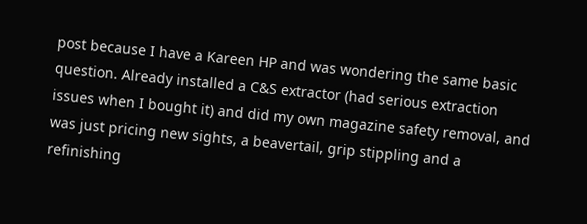post because I have a Kareen HP and was wondering the same basic question. Already installed a C&S extractor (had serious extraction issues when I bought it) and did my own magazine safety removal, and was just pricing new sights, a beavertail, grip stippling and a refinishing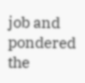job and pondered the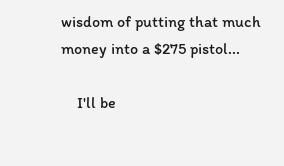wisdom of putting that much money into a $275 pistol...

    I'll be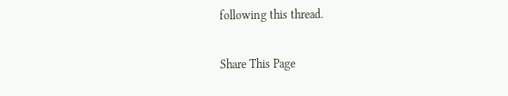following this thread.

Share This Page